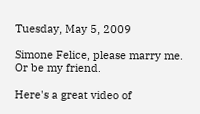Tuesday, May 5, 2009

Simone Felice, please marry me. Or be my friend.

Here's a great video of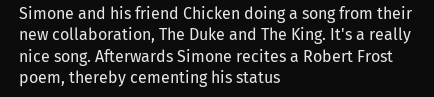Simone and his friend Chicken doing a song from their new collaboration, The Duke and The King. It's a really nice song. Afterwards Simone recites a Robert Frost poem, thereby cementing his status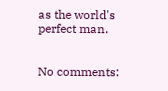as the world's perfect man.


No comments: